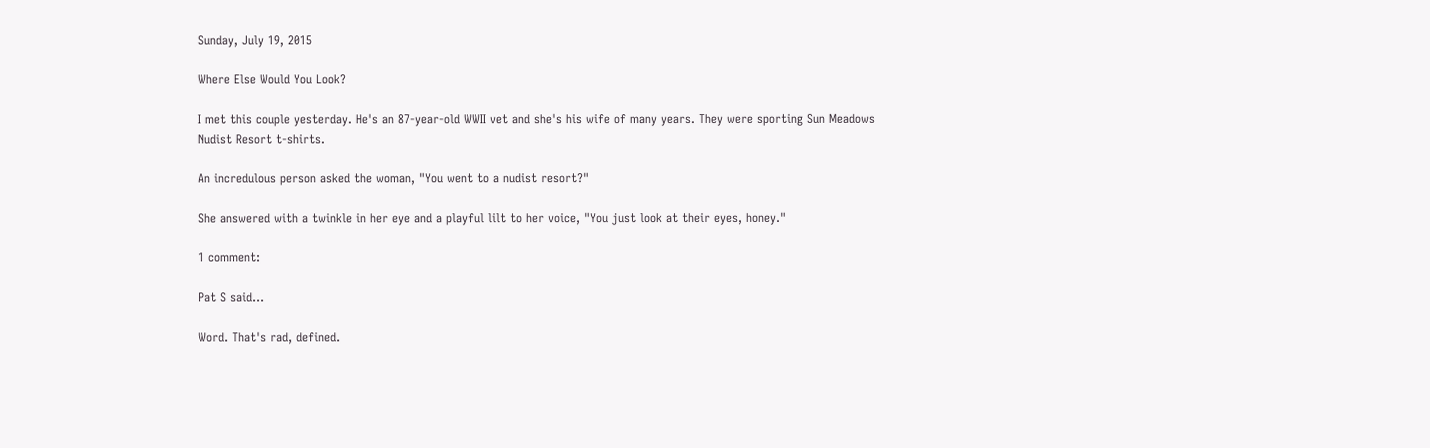Sunday, July 19, 2015

Where Else Would You Look?

I met this couple yesterday. He's an 87-year-old WWII vet and she's his wife of many years. They were sporting Sun Meadows Nudist Resort t-shirts.

An incredulous person asked the woman, "You went to a nudist resort?"

She answered with a twinkle in her eye and a playful lilt to her voice, "You just look at their eyes, honey."

1 comment:

Pat S said...

Word. That's rad, defined.